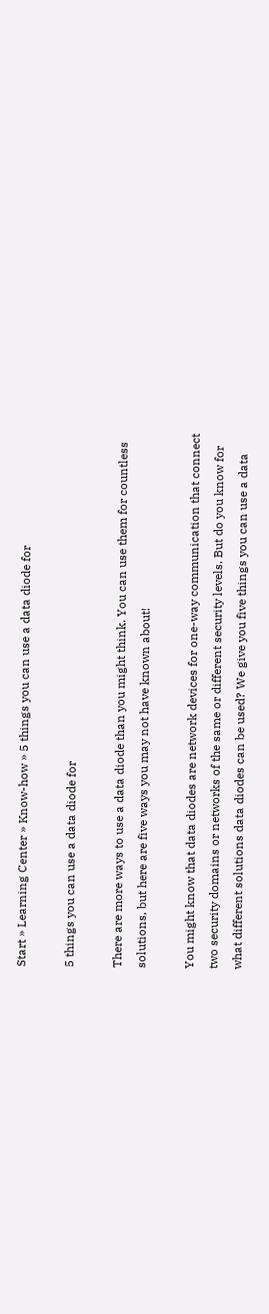Start » Learning Center » Know-how » 5 things you can use a data diode for

5 things you can use a data diode for

There are more ways to use a data diode than you might think. You can use them for countless solutions, but here are five ways you may not have known about!

You might know that data diodes are network devices for one-way communication that connect two security domains or networks of the same or different security levels. But do you know for what different solutions data diodes can be used? We give you five things you can use a data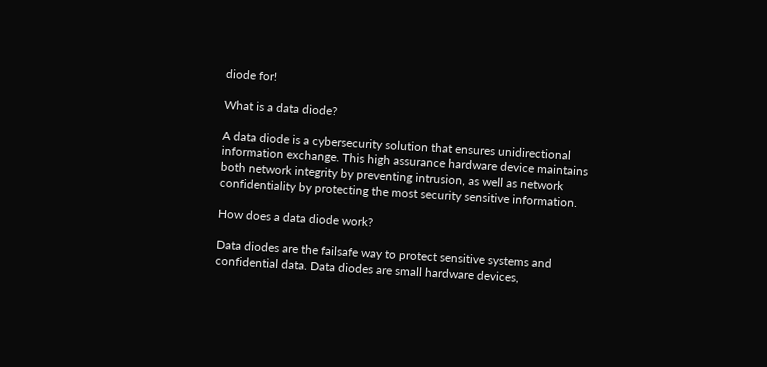diode for!

What is a data diode?

A data diode is a cybersecurity solution that ensures unidirectional information exchange. This high assurance hardware device maintains both network integrity by preventing intrusion, as well as network confidentiality by protecting the most security sensitive information.

How does a data diode work?

Data diodes are the failsafe way to protect sensitive systems and confidential data. Data diodes are small hardware devices,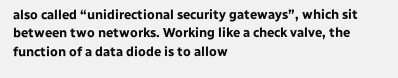also called “unidirectional security gateways”, which sit between two networks. Working like a check valve, the function of a data diode is to allow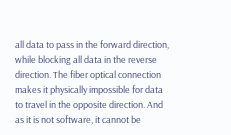all data to pass in the forward direction, while blocking all data in the reverse direction. The fiber optical connection makes it physically impossible for data to travel in the opposite direction. And as it is not software, it cannot be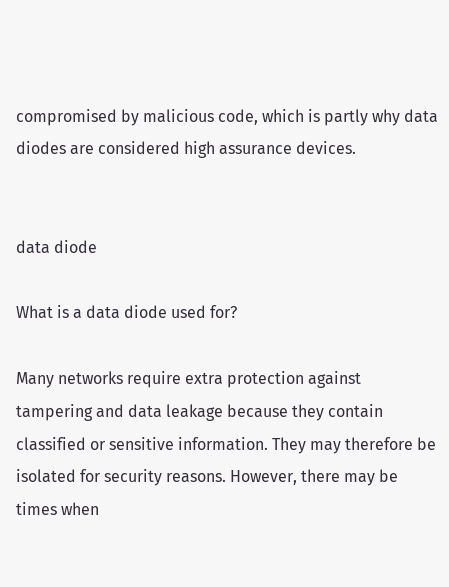compromised by malicious code, which is partly why data diodes are considered high assurance devices.


data diode

What is a data diode used for?

Many networks require extra protection against tampering and data leakage because they contain classified or sensitive information. They may therefore be isolated for security reasons. However, there may be times when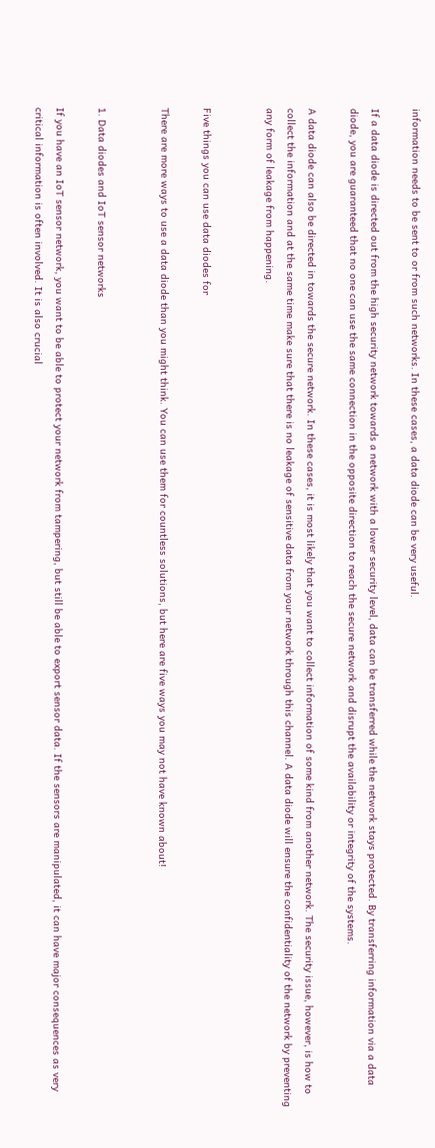information needs to be sent to or from such networks. In these cases, a data diode can be very useful.

If a data diode is directed out from the high security network towards a network with a lower security level, data can be transferred while the network stays protected. By transferring information via a data diode, you are guaranteed that no one can use the same connection in the opposite direction to reach the secure network and disrupt the availability or integrity of the systems.

A data diode can also be directed in towards the secure network. In these cases, it is most likely that you want to collect information of some kind from another network. The security issue, however, is how to collect the information and at the same time make sure that there is no leakage of sensitive data from your network through this channel. A data diode will ensure the confidentiality of the network by preventing any form of leakage from happening.


Five things you can use data diodes for

There are more ways to use a data diode than you might think. You can use them for countless solutions, but here are five ways you may not have known about!


1. Data diodes and IoT sensor networks

If you have an IoT sensor network, you want to be able to protect your network from tampering, but still be able to export sensor data. If the sensors are manipulated, it can have major consequences as very critical information is often involved. It is also crucial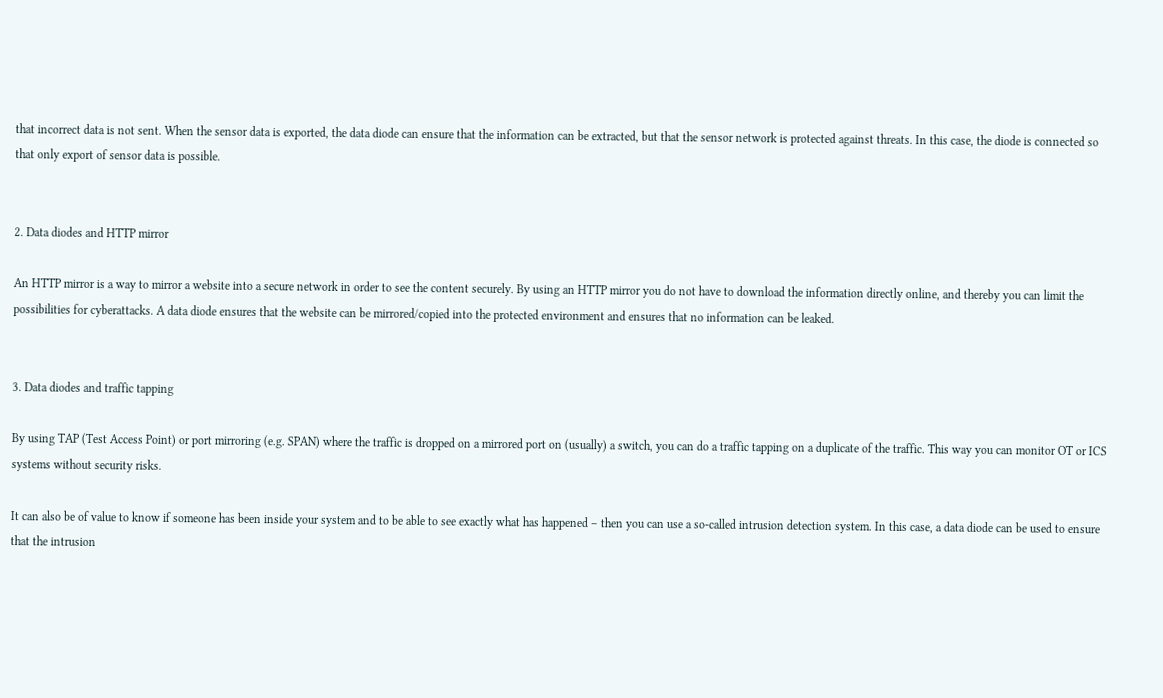that incorrect data is not sent. When the sensor data is exported, the data diode can ensure that the information can be extracted, but that the sensor network is protected against threats. In this case, the diode is connected so that only export of sensor data is possible.


2. Data diodes and HTTP mirror

An HTTP mirror is a way to mirror a website into a secure network in order to see the content securely. By using an HTTP mirror you do not have to download the information directly online, and thereby you can limit the possibilities for cyberattacks. A data diode ensures that the website can be mirrored/copied into the protected environment and ensures that no information can be leaked.


3. Data diodes and traffic tapping

By using TAP (Test Access Point) or port mirroring (e.g. SPAN) where the traffic is dropped on a mirrored port on (usually) a switch, you can do a traffic tapping on a duplicate of the traffic. This way you can monitor OT or ICS systems without security risks.

It can also be of value to know if someone has been inside your system and to be able to see exactly what has happened – then you can use a so-called intrusion detection system. In this case, a data diode can be used to ensure that the intrusion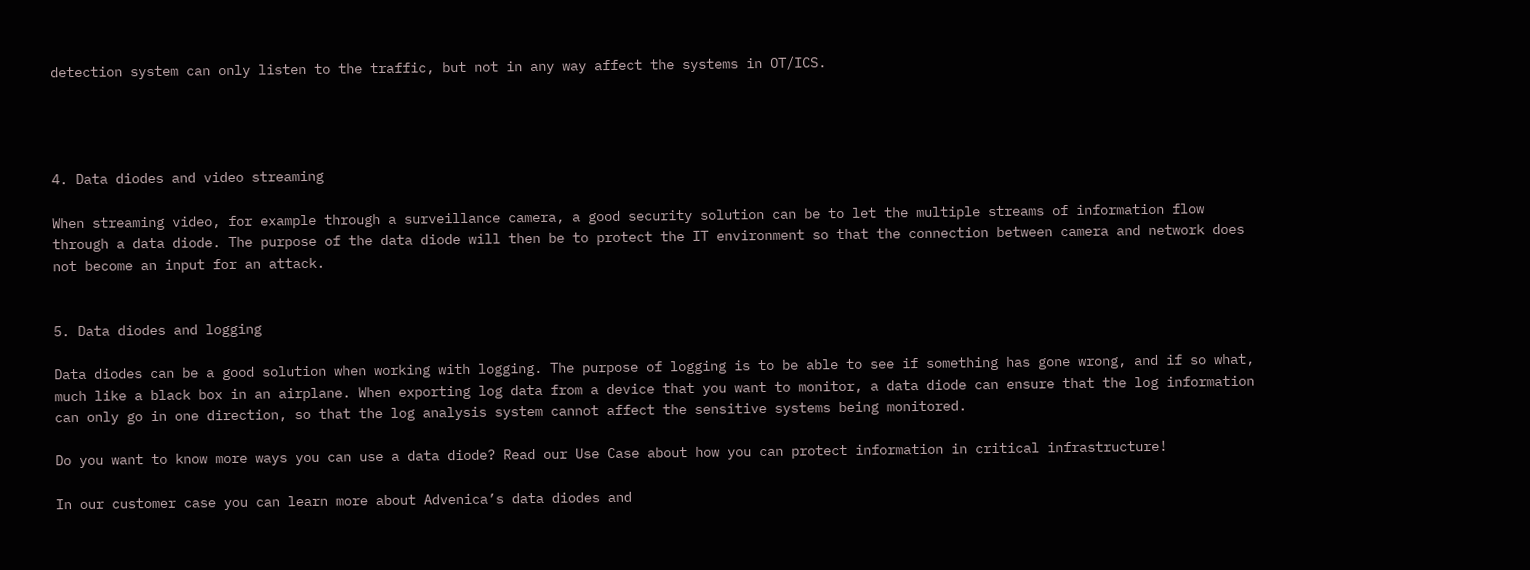detection system can only listen to the traffic, but not in any way affect the systems in OT/ICS.




4. Data diodes and video streaming

When streaming video, for example through a surveillance camera, a good security solution can be to let the multiple streams of information flow through a data diode. The purpose of the data diode will then be to protect the IT environment so that the connection between camera and network does not become an input for an attack.


5. Data diodes and logging

Data diodes can be a good solution when working with logging. The purpose of logging is to be able to see if something has gone wrong, and if so what, much like a black box in an airplane. When exporting log data from a device that you want to monitor, a data diode can ensure that the log information can only go in one direction, so that the log analysis system cannot affect the sensitive systems being monitored.

Do you want to know more ways you can use a data diode? Read our Use Case about how you can protect information in critical infrastructure!

In our customer case you can learn more about Advenica’s data diodes and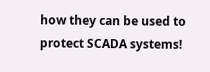how they can be used to protect SCADA systems!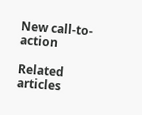New call-to-action

Related articles